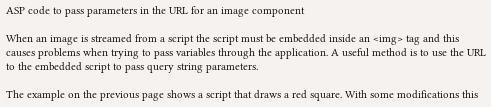ASP code to pass parameters in the URL for an image component

When an image is streamed from a script the script must be embedded inside an <img> tag and this causes problems when trying to pass variables through the application. A useful method is to use the URL to the embedded script to pass query string parameters.

The example on the previous page shows a script that draws a red square. With some modifications this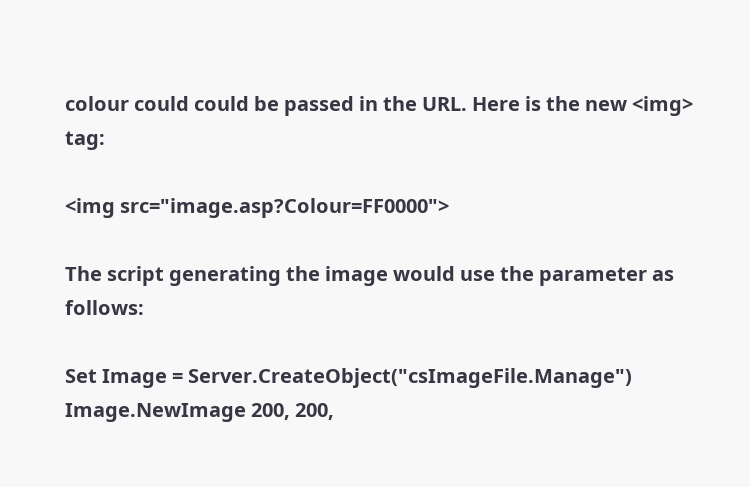colour could could be passed in the URL. Here is the new <img> tag:

<img src="image.asp?Colour=FF0000">

The script generating the image would use the parameter as follows:

Set Image = Server.CreateObject("csImageFile.Manage")
Image.NewImage 200, 200,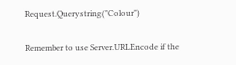Request.Querystring("Colour")

Remember to use Server.URLEncode if the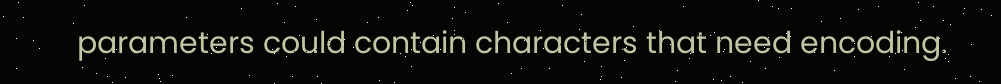parameters could contain characters that need encoding.